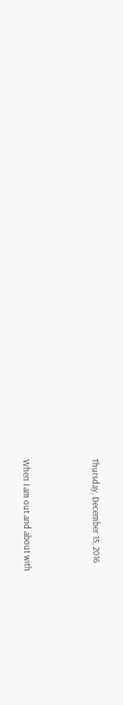Thursday, December 15, 2016



When I am out and about with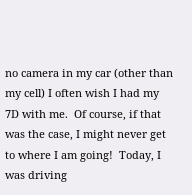no camera in my car (other than my cell) I often wish I had my 7D with me.  Of course, if that was the case, I might never get to where I am going!  Today, I was driving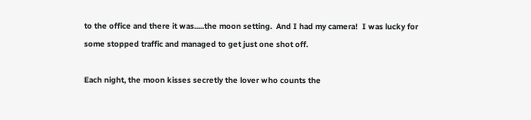to the office and there it was.....the moon setting.  And I had my camera!  I was lucky for some stopped traffic and managed to get just one shot off.

Each night, the moon kisses secretly the lover who counts the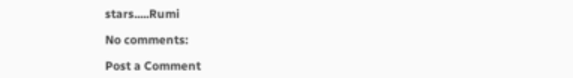stars.....Rumi

No comments:

Post a Comment